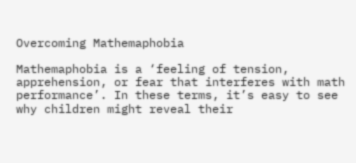Overcoming Mathemaphobia

Mathemaphobia is a ‘feeling of tension, apprehension, or fear that interferes with math performance’. In these terms, it’s easy to see why children might reveal their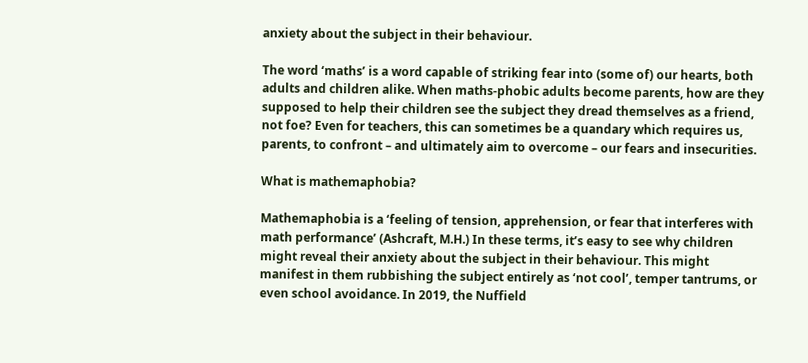anxiety about the subject in their behaviour.

The word ‘maths’ is a word capable of striking fear into (some of) our hearts, both adults and children alike. When maths-phobic adults become parents, how are they supposed to help their children see the subject they dread themselves as a friend, not foe? Even for teachers, this can sometimes be a quandary which requires us, parents, to confront – and ultimately aim to overcome – our fears and insecurities.

What is mathemaphobia?

Mathemaphobia is a ‘feeling of tension, apprehension, or fear that interferes with math performance’ (Ashcraft, M.H.) In these terms, it’s easy to see why children might reveal their anxiety about the subject in their behaviour. This might manifest in them rubbishing the subject entirely as ‘not cool’, temper tantrums, or even school avoidance. In 2019, the Nuffield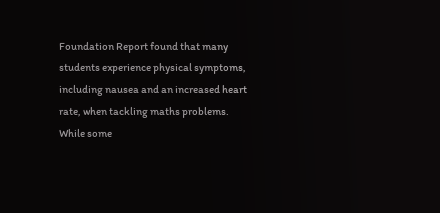Foundation Report found that many students experience physical symptoms, including nausea and an increased heart rate, when tackling maths problems. While some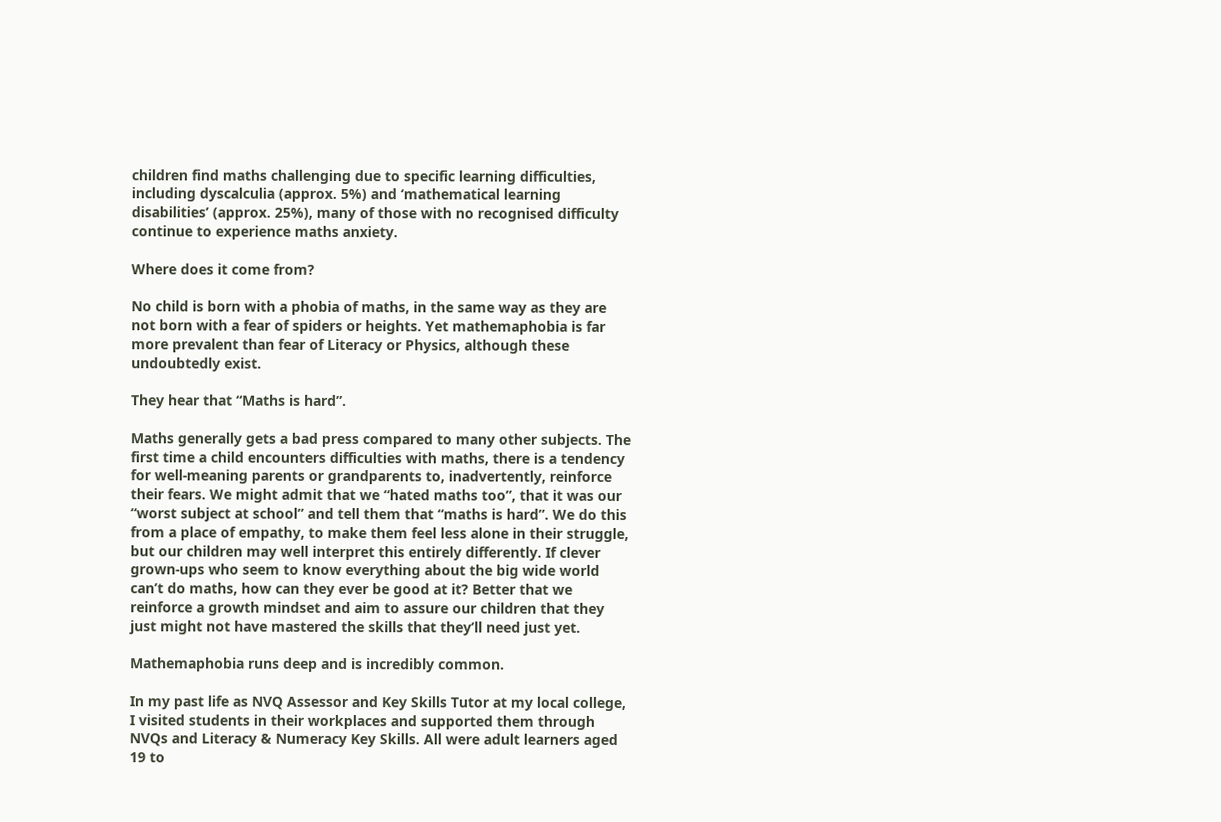children find maths challenging due to specific learning difficulties, including dyscalculia (approx. 5%) and ‘mathematical learning disabilities’ (approx. 25%), many of those with no recognised difficulty continue to experience maths anxiety.

Where does it come from?

No child is born with a phobia of maths, in the same way as they are not born with a fear of spiders or heights. Yet mathemaphobia is far more prevalent than fear of Literacy or Physics, although these undoubtedly exist.

They hear that “Maths is hard”.

Maths generally gets a bad press compared to many other subjects. The first time a child encounters difficulties with maths, there is a tendency for well-meaning parents or grandparents to, inadvertently, reinforce their fears. We might admit that we “hated maths too”, that it was our “worst subject at school” and tell them that “maths is hard”. We do this from a place of empathy, to make them feel less alone in their struggle, but our children may well interpret this entirely differently. If clever grown-ups who seem to know everything about the big wide world can’t do maths, how can they ever be good at it? Better that we reinforce a growth mindset and aim to assure our children that they just might not have mastered the skills that they’ll need just yet.

Mathemaphobia runs deep and is incredibly common.

In my past life as NVQ Assessor and Key Skills Tutor at my local college, I visited students in their workplaces and supported them through NVQs and Literacy & Numeracy Key Skills. All were adult learners aged 19 to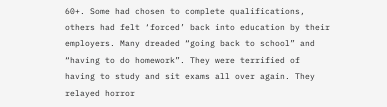60+. Some had chosen to complete qualifications, others had felt ‘forced’ back into education by their employers. Many dreaded “going back to school” and “having to do homework”. They were terrified of having to study and sit exams all over again. They relayed horror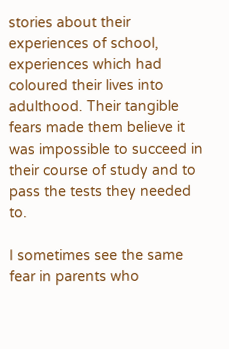stories about their experiences of school, experiences which had coloured their lives into adulthood. Their tangible fears made them believe it was impossible to succeed in their course of study and to pass the tests they needed to.

I sometimes see the same fear in parents who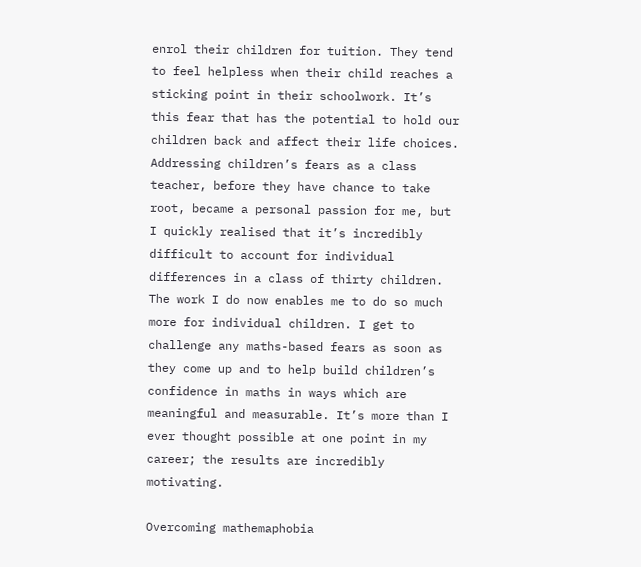enrol their children for tuition. They tend to feel helpless when their child reaches a sticking point in their schoolwork. It’s this fear that has the potential to hold our children back and affect their life choices. Addressing children’s fears as a class teacher, before they have chance to take root, became a personal passion for me, but I quickly realised that it’s incredibly difficult to account for individual differences in a class of thirty children. The work I do now enables me to do so much more for individual children. I get to challenge any maths-based fears as soon as they come up and to help build children’s confidence in maths in ways which are meaningful and measurable. It’s more than I ever thought possible at one point in my career; the results are incredibly motivating.

Overcoming mathemaphobia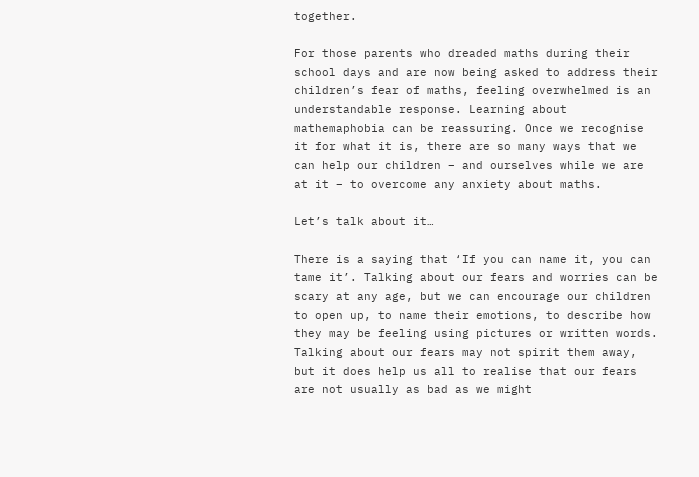together.

For those parents who dreaded maths during their school days and are now being asked to address their children’s fear of maths, feeling overwhelmed is an understandable response. Learning about mathemaphobia can be reassuring. Once we recognise it for what it is, there are so many ways that we can help our children – and ourselves while we are at it – to overcome any anxiety about maths.

Let’s talk about it…

There is a saying that ‘If you can name it, you can tame it’. Talking about our fears and worries can be scary at any age, but we can encourage our children to open up, to name their emotions, to describe how they may be feeling using pictures or written words. Talking about our fears may not spirit them away, but it does help us all to realise that our fears are not usually as bad as we might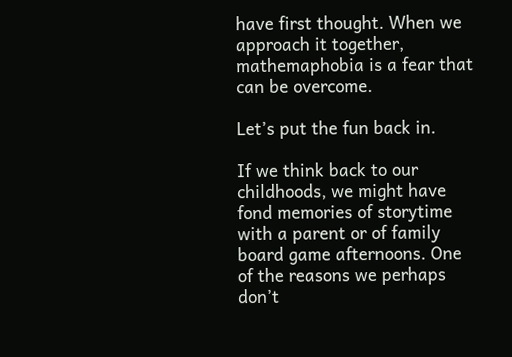have first thought. When we approach it together, mathemaphobia is a fear that can be overcome.

Let’s put the fun back in.

If we think back to our childhoods, we might have fond memories of storytime with a parent or of family board game afternoons. One of the reasons we perhaps don’t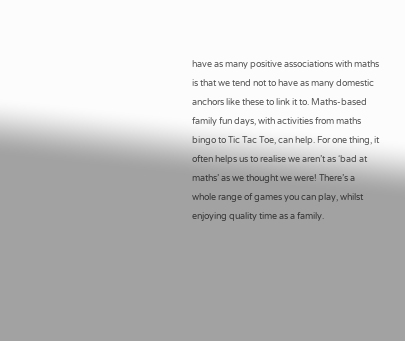have as many positive associations with maths is that we tend not to have as many domestic anchors like these to link it to. Maths-based family fun days, with activities from maths bingo to Tic Tac Toe, can help. For one thing, it often helps us to realise we aren’t as ‘bad at maths’ as we thought we were! There’s a whole range of games you can play, whilst enjoying quality time as a family.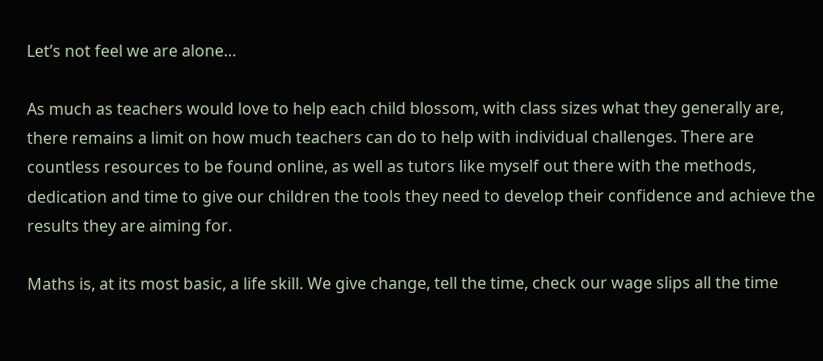Let’s not feel we are alone…

As much as teachers would love to help each child blossom, with class sizes what they generally are, there remains a limit on how much teachers can do to help with individual challenges. There are countless resources to be found online, as well as tutors like myself out there with the methods, dedication and time to give our children the tools they need to develop their confidence and achieve the results they are aiming for.

Maths is, at its most basic, a life skill. We give change, tell the time, check our wage slips all the time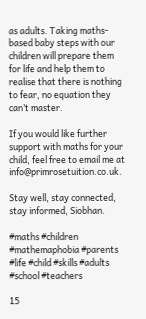as adults. Taking maths-based baby steps with our children will prepare them for life and help them to realise that there is nothing to fear, no equation they can’t master.

If you would like further support with maths for your child, feel free to email me at info@primrosetuition.co.uk.

Stay well, stay connected, stay informed, Siobhan.

#maths #children #mathemaphobia #parents #life #child #skills #adults #school #teachers

15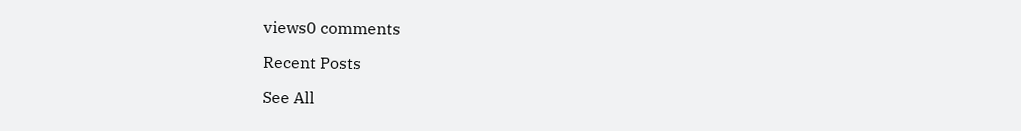views0 comments

Recent Posts

See All